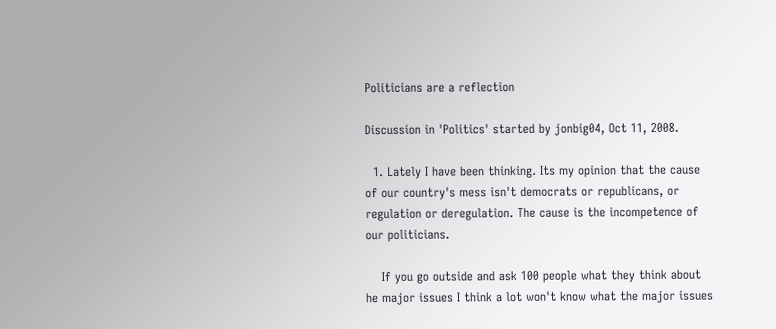Politicians are a reflection

Discussion in 'Politics' started by jonbig04, Oct 11, 2008.

  1. Lately I have been thinking. Its my opinion that the cause of our country's mess isn't democrats or republicans, or regulation or deregulation. The cause is the incompetence of our politicians.

    If you go outside and ask 100 people what they think about he major issues I think a lot won't know what the major issues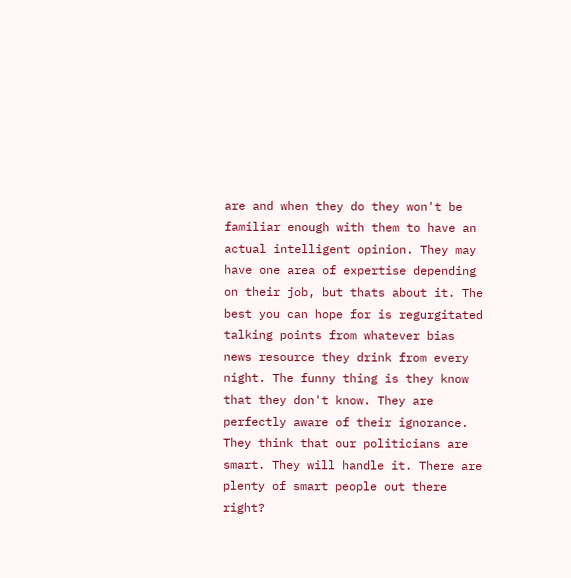are and when they do they won't be familiar enough with them to have an actual intelligent opinion. They may have one area of expertise depending on their job, but thats about it. The best you can hope for is regurgitated talking points from whatever bias news resource they drink from every night. The funny thing is they know that they don't know. They are perfectly aware of their ignorance. They think that our politicians are smart. They will handle it. There are plenty of smart people out there right?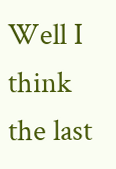Well I think the last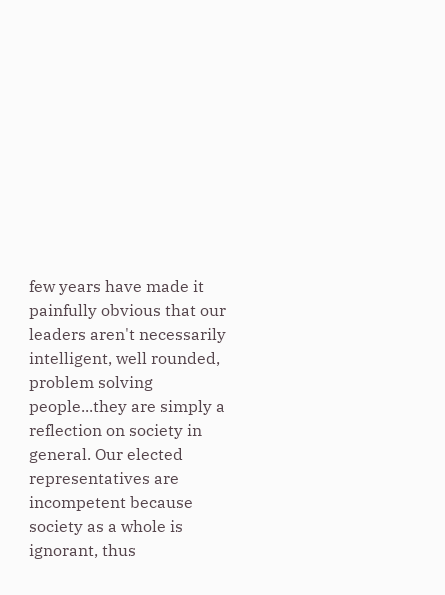few years have made it painfully obvious that our leaders aren't necessarily intelligent, well rounded, problem solving people...they are simply a reflection on society in general. Our elected representatives are incompetent because society as a whole is ignorant, thus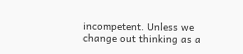incompetent. Unless we change out thinking as a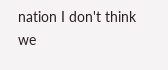nation I don't think we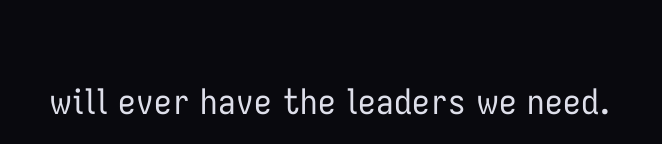will ever have the leaders we need.